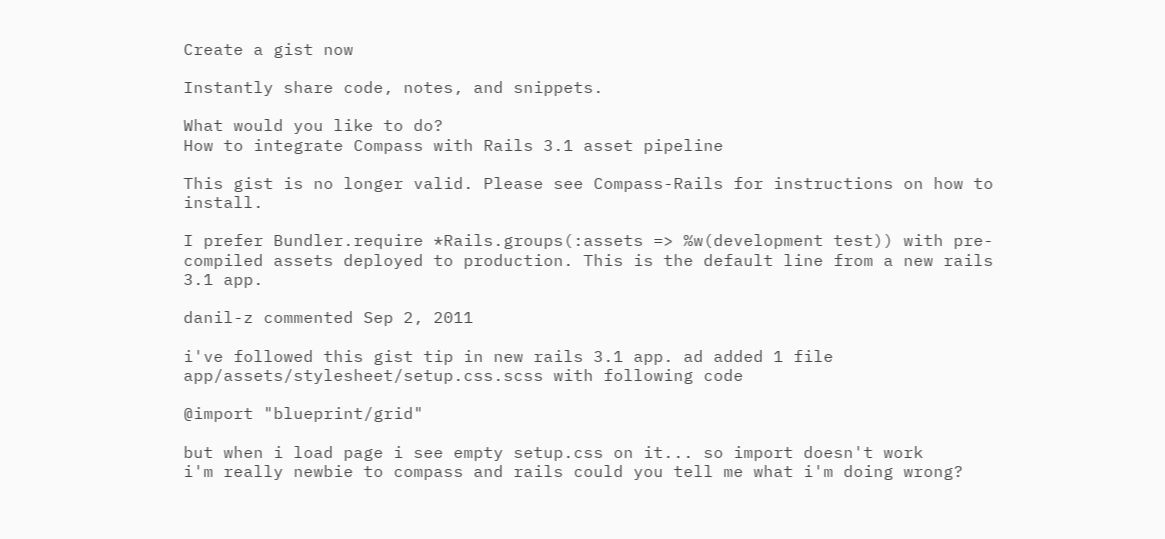Create a gist now

Instantly share code, notes, and snippets.

What would you like to do?
How to integrate Compass with Rails 3.1 asset pipeline

This gist is no longer valid. Please see Compass-Rails for instructions on how to install.

I prefer Bundler.require *Rails.groups(:assets => %w(development test)) with pre-compiled assets deployed to production. This is the default line from a new rails 3.1 app.

danil-z commented Sep 2, 2011

i've followed this gist tip in new rails 3.1 app. ad added 1 file app/assets/stylesheet/setup.css.scss with following code

@import "blueprint/grid"

but when i load page i see empty setup.css on it... so import doesn't work
i'm really newbie to compass and rails could you tell me what i'm doing wrong?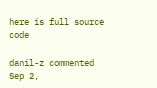here is full source code

danil-z commented Sep 2,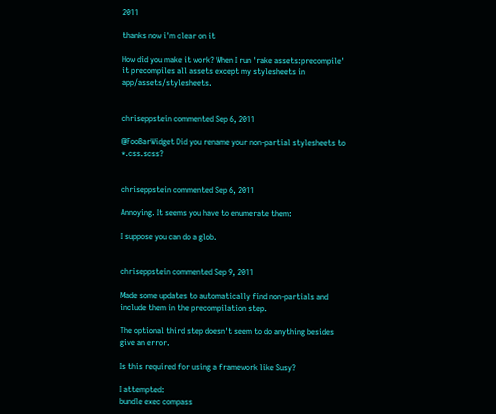2011

thanks now i'm clear on it

How did you make it work? When I run 'rake assets:precompile' it precompiles all assets except my stylesheets in app/assets/stylesheets.


chriseppstein commented Sep 6, 2011

@FooBarWidget Did you rename your non-partial stylesheets to *.css.scss?


chriseppstein commented Sep 6, 2011

Annoying. It seems you have to enumerate them:

I suppose you can do a glob.


chriseppstein commented Sep 9, 2011

Made some updates to automatically find non-partials and include them in the precompilation step.

The optional third step doesn't seem to do anything besides give an error.

Is this required for using a framework like Susy?

I attempted:
bundle exec compass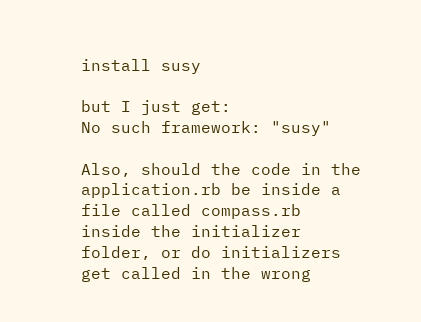install susy

but I just get:
No such framework: "susy"

Also, should the code in the application.rb be inside a file called compass.rb inside the initializer folder, or do initializers get called in the wrong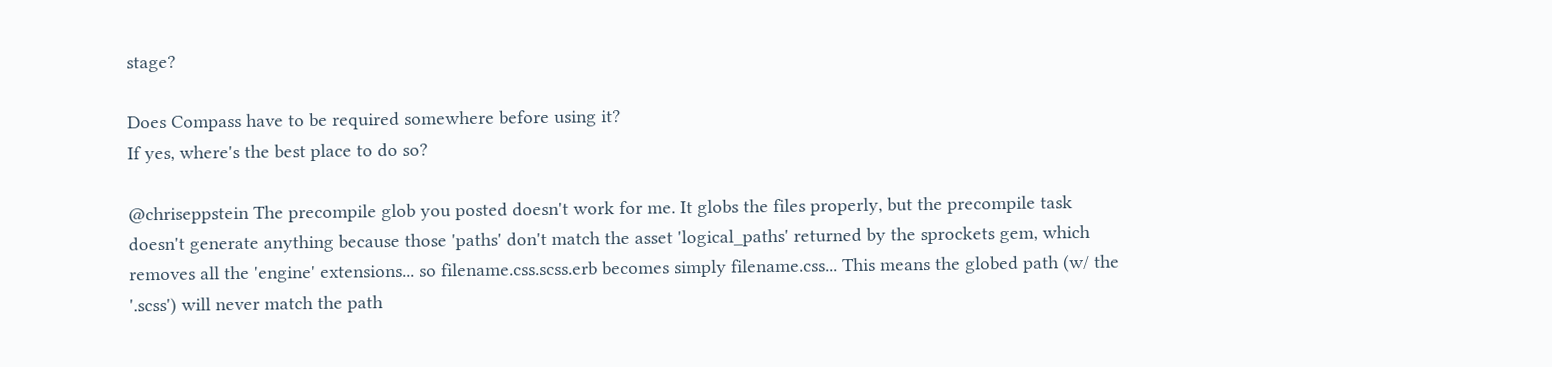stage?

Does Compass have to be required somewhere before using it?
If yes, where's the best place to do so?

@chriseppstein The precompile glob you posted doesn't work for me. It globs the files properly, but the precompile task doesn't generate anything because those 'paths' don't match the asset 'logical_paths' returned by the sprockets gem, which removes all the 'engine' extensions... so filename.css.scss.erb becomes simply filename.css... This means the globed path (w/ the '.scss') will never match the path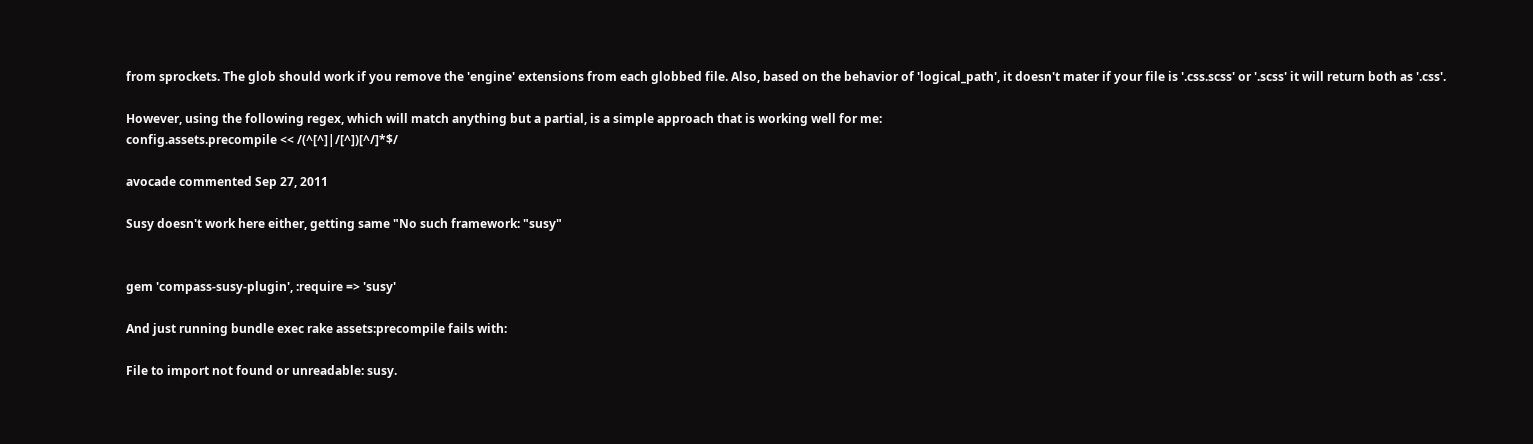from sprockets. The glob should work if you remove the 'engine' extensions from each globbed file. Also, based on the behavior of 'logical_path', it doesn't mater if your file is '.css.scss' or '.scss' it will return both as '.css'.

However, using the following regex, which will match anything but a partial, is a simple approach that is working well for me:
config.assets.precompile << /(^[^]|/[^])[^/]*$/

avocade commented Sep 27, 2011

Susy doesn't work here either, getting same "No such framework: "susy"


gem 'compass-susy-plugin', :require => 'susy'

And just running bundle exec rake assets:precompile fails with:

File to import not found or unreadable: susy.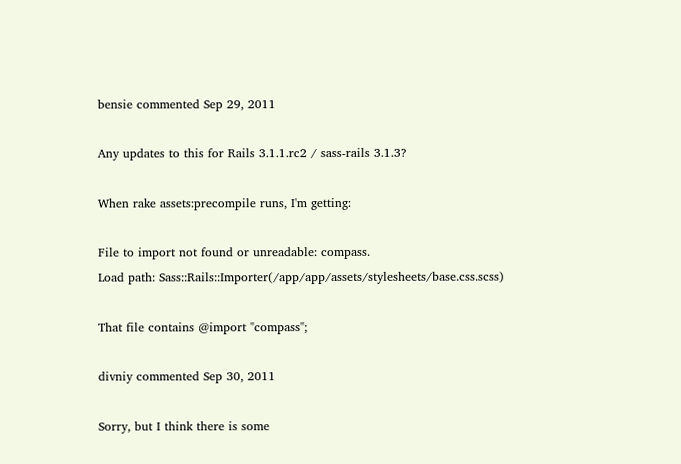bensie commented Sep 29, 2011

Any updates to this for Rails 3.1.1.rc2 / sass-rails 3.1.3?

When rake assets:precompile runs, I'm getting:

File to import not found or unreadable: compass.
Load path: Sass::Rails::Importer(/app/app/assets/stylesheets/base.css.scss)

That file contains @import "compass";

divniy commented Sep 30, 2011

Sorry, but I think there is some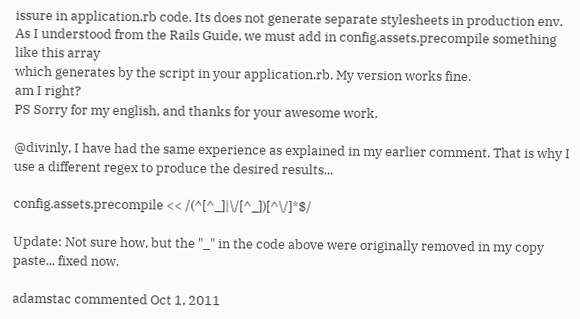issure in application.rb code. Its does not generate separate stylesheets in production env.
As I understood from the Rails Guide, we must add in config.assets.precompile something like this array
which generates by the script in your application.rb. My version works fine.
am I right?
PS Sorry for my english, and thanks for your awesome work.

@divinly, I have had the same experience as explained in my earlier comment. That is why I use a different regex to produce the desired results...

config.assets.precompile << /(^[^_]|\/[^_])[^\/]*$/

Update: Not sure how, but the "_" in the code above were originally removed in my copy paste... fixed now.

adamstac commented Oct 1, 2011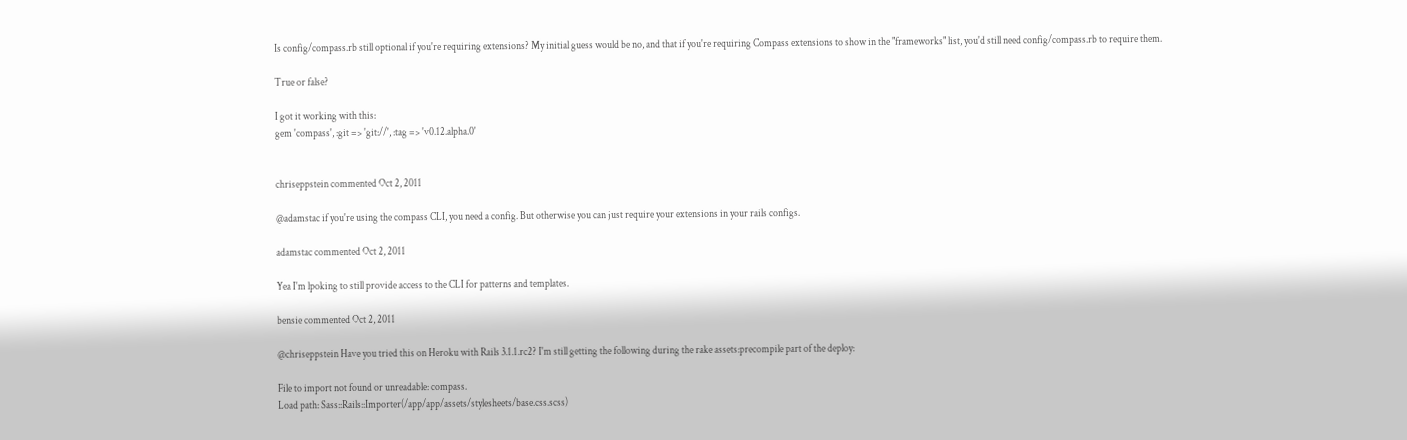Is config/compass.rb still optional if you're requiring extensions? My initial guess would be no, and that if you're requiring Compass extensions to show in the "frameworks" list, you'd still need config/compass.rb to require them.

True or false?

I got it working with this:
gem 'compass', :git => 'git://', :tag => 'v0.12.alpha.0'


chriseppstein commented Oct 2, 2011

@adamstac if you're using the compass CLI, you need a config. But otherwise you can just require your extensions in your rails configs.

adamstac commented Oct 2, 2011

Yea I'm lpoking to still provide access to the CLI for patterns and templates.

bensie commented Oct 2, 2011

@chriseppstein Have you tried this on Heroku with Rails 3.1.1.rc2? I'm still getting the following during the rake assets:precompile part of the deploy:

File to import not found or unreadable: compass.
Load path: Sass::Rails::Importer(/app/app/assets/stylesheets/base.css.scss)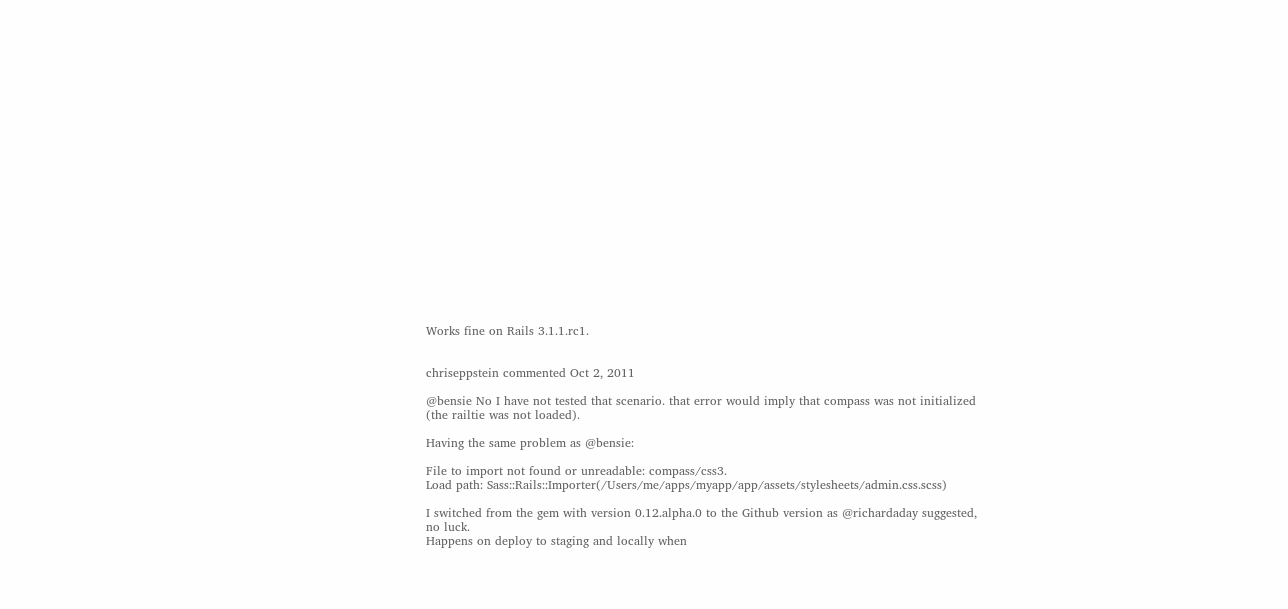Works fine on Rails 3.1.1.rc1.


chriseppstein commented Oct 2, 2011

@bensie No I have not tested that scenario. that error would imply that compass was not initialized (the railtie was not loaded).

Having the same problem as @bensie:

File to import not found or unreadable: compass/css3.
Load path: Sass::Rails::Importer(/Users/me/apps/myapp/app/assets/stylesheets/admin.css.scss)

I switched from the gem with version 0.12.alpha.0 to the Github version as @richardaday suggested, no luck.
Happens on deploy to staging and locally when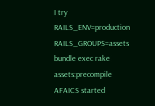I try RAILS_ENV=production RAILS_GROUPS=assets bundle exec rake assets:precompile
AFAICS started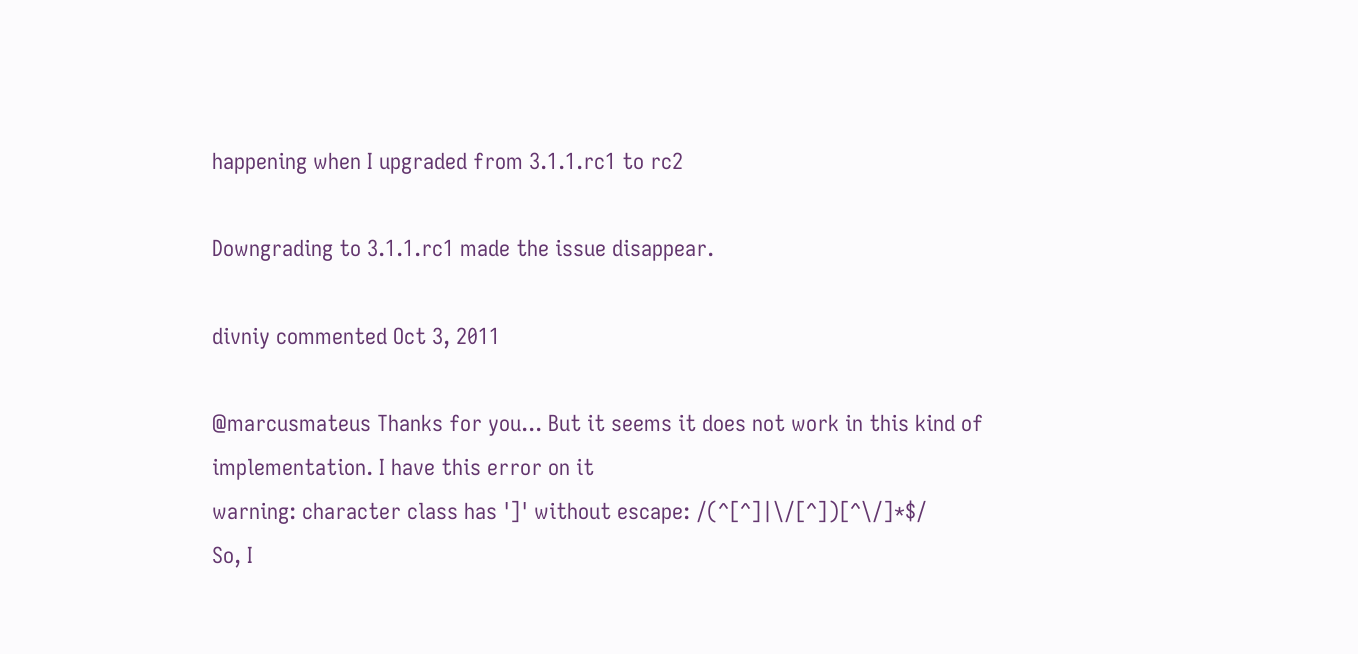happening when I upgraded from 3.1.1.rc1 to rc2

Downgrading to 3.1.1.rc1 made the issue disappear.

divniy commented Oct 3, 2011

@marcusmateus Thanks for you... But it seems it does not work in this kind of implementation. I have this error on it
warning: character class has ']' without escape: /(^[^]|\/[^])[^\/]*$/
So, I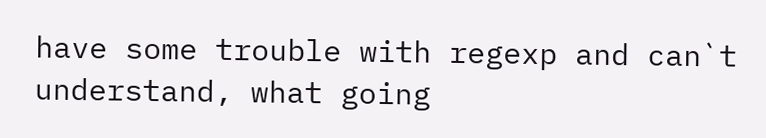have some trouble with regexp and can`t understand, what going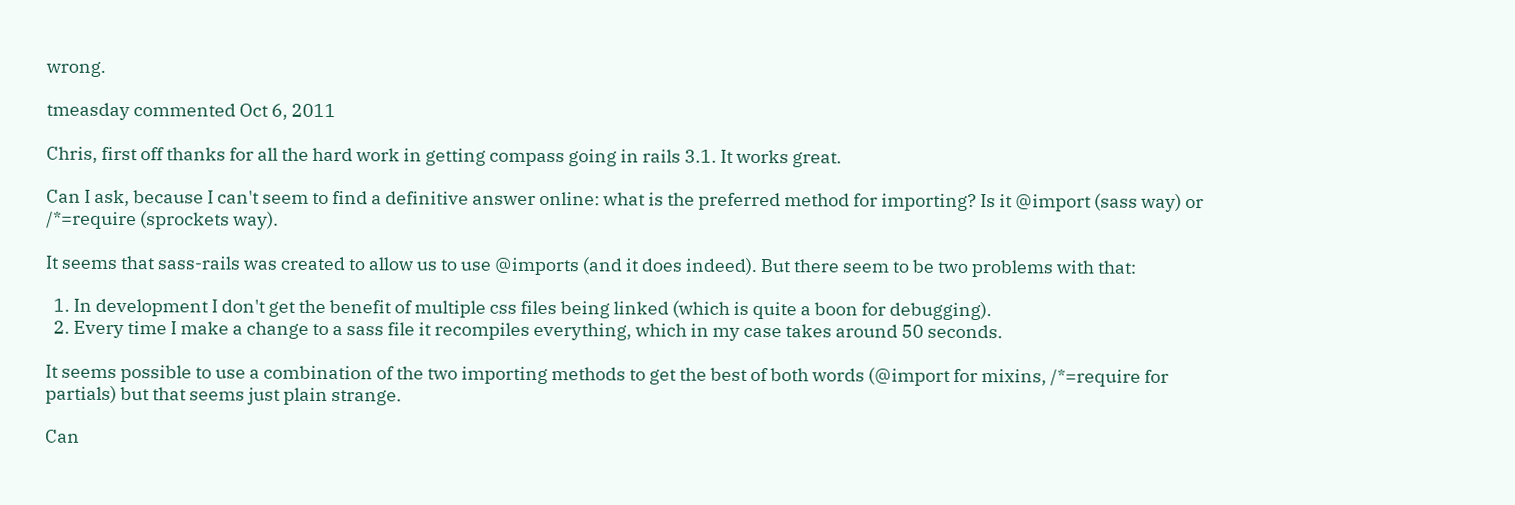wrong.

tmeasday commented Oct 6, 2011

Chris, first off thanks for all the hard work in getting compass going in rails 3.1. It works great.

Can I ask, because I can't seem to find a definitive answer online: what is the preferred method for importing? Is it @import (sass way) or /*=require (sprockets way).

It seems that sass-rails was created to allow us to use @imports (and it does indeed). But there seem to be two problems with that:

  1. In development I don't get the benefit of multiple css files being linked (which is quite a boon for debugging).
  2. Every time I make a change to a sass file it recompiles everything, which in my case takes around 50 seconds.

It seems possible to use a combination of the two importing methods to get the best of both words (@import for mixins, /*=require for partials) but that seems just plain strange.

Can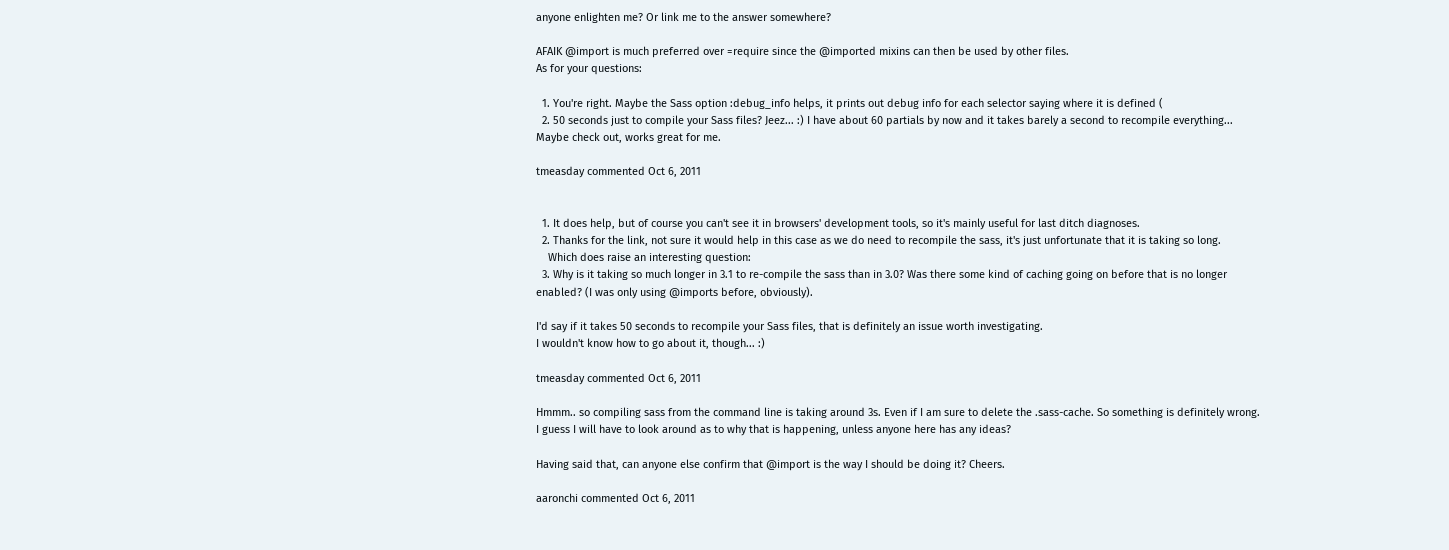anyone enlighten me? Or link me to the answer somewhere?

AFAIK @import is much preferred over =require since the @imported mixins can then be used by other files.
As for your questions:

  1. You're right. Maybe the Sass option :debug_info helps, it prints out debug info for each selector saying where it is defined (
  2. 50 seconds just to compile your Sass files? Jeez... :) I have about 60 partials by now and it takes barely a second to recompile everything... Maybe check out, works great for me.

tmeasday commented Oct 6, 2011


  1. It does help, but of course you can't see it in browsers' development tools, so it's mainly useful for last ditch diagnoses.
  2. Thanks for the link, not sure it would help in this case as we do need to recompile the sass, it's just unfortunate that it is taking so long.
    Which does raise an interesting question:
  3. Why is it taking so much longer in 3.1 to re-compile the sass than in 3.0? Was there some kind of caching going on before that is no longer enabled? (I was only using @imports before, obviously).

I'd say if it takes 50 seconds to recompile your Sass files, that is definitely an issue worth investigating.
I wouldn't know how to go about it, though... :)

tmeasday commented Oct 6, 2011

Hmmm.. so compiling sass from the command line is taking around 3s. Even if I am sure to delete the .sass-cache. So something is definitely wrong. I guess I will have to look around as to why that is happening, unless anyone here has any ideas?

Having said that, can anyone else confirm that @import is the way I should be doing it? Cheers.

aaronchi commented Oct 6, 2011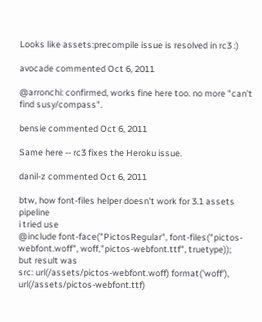Looks like assets:precompile issue is resolved in rc3 :)

avocade commented Oct 6, 2011

@arronchi: confirmed, works fine here too. no more "can't find susy/compass".

bensie commented Oct 6, 2011

Same here -- rc3 fixes the Heroku issue.

danil-z commented Oct 6, 2011

btw, how font-files helper doesn't work for 3.1 assets pipeline
i tried use
@include font-face("PictosRegular", font-files("pictos-webfont.woff", woff,"pictos-webfont.ttf", truetype));
but result was
src: url(/assets/pictos-webfont.woff) format('woff'), url(/assets/pictos-webfont.ttf)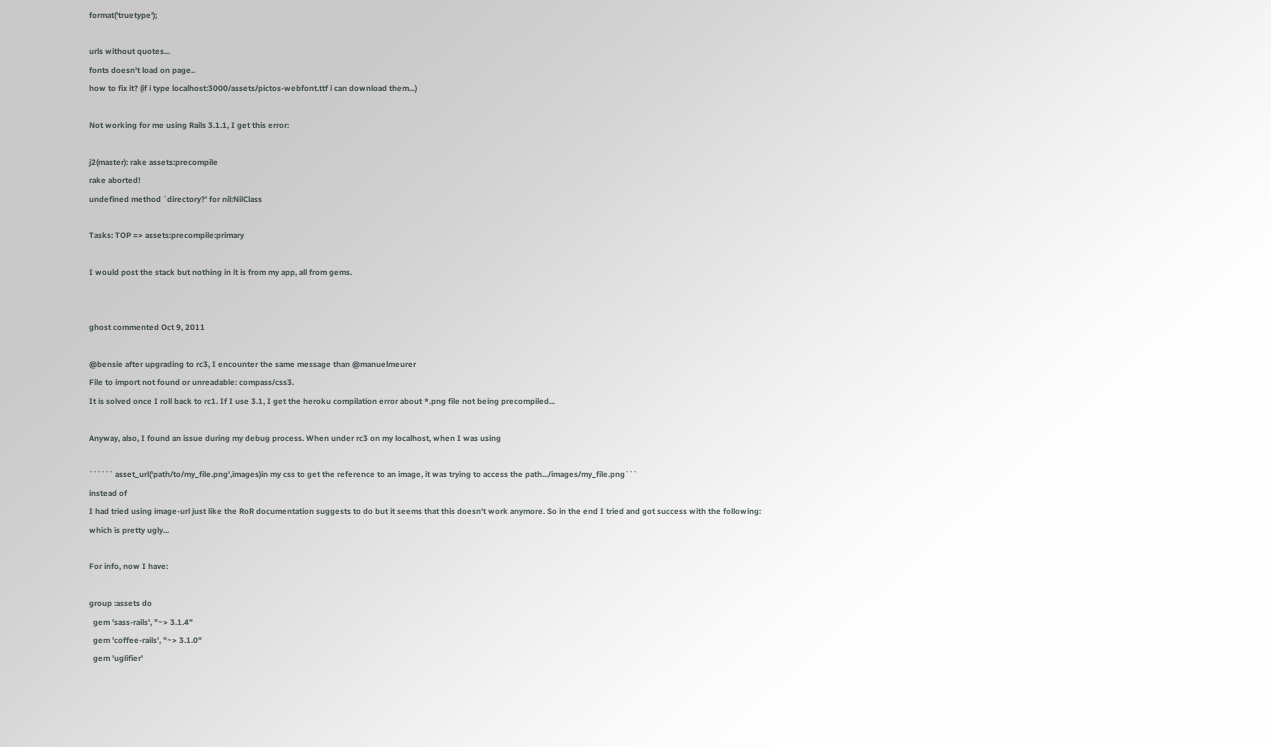format('truetype');

urls without quotes...
fonts doesn't load on page..
how to fix it? (if i type localhost:3000/assets/pictos-webfont.ttf i can download them...)

Not working for me using Rails 3.1.1, I get this error:

j2(master): rake assets:precompile
rake aborted!
undefined method `directory?' for nil:NilClass

Tasks: TOP => assets:precompile:primary

I would post the stack but nothing in it is from my app, all from gems.


ghost commented Oct 9, 2011

@bensie after upgrading to rc3, I encounter the same message than @manuelmeurer
File to import not found or unreadable: compass/css3.
It is solved once I roll back to rc1. If I use 3.1, I get the heroku compilation error about *.png file not being precompiled...

Anyway, also, I found an issue during my debug process. When under rc3 on my localhost, when I was using

`````` asset_url('path/to/my_file.png',images)in my css to get the reference to an image, it was trying to access the path.../images/my_file.png```
instead of
I had tried using image-url just like the RoR documentation suggests to do but it seems that this doesn't work anymore. So in the end I tried and got success with the following:
which is pretty ugly...

For info, now I have:

group :assets do
  gem 'sass-rails', "~> 3.1.4"
  gem 'coffee-rails', "~> 3.1.0"
  gem 'uglifier'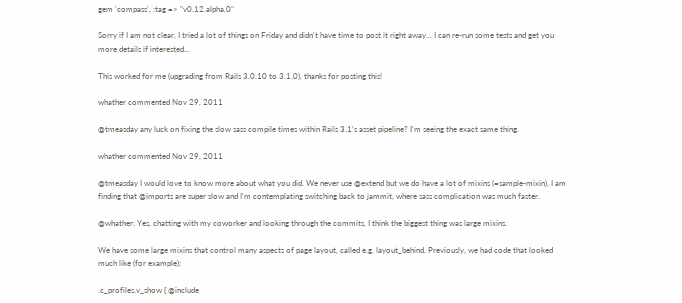gem 'compass', :tag => "v0.12.alpha.0"

Sorry if I am not clear, I tried a lot of things on Friday and didn't have time to post it right away... I can re-run some tests and get you more details if interested...

This worked for me (upgrading from Rails 3.0.10 to 3.1.0), thanks for posting this!

whather commented Nov 29, 2011

@tmeasday any luck on fixing the slow sass compile times within Rails 3.1's asset pipeline? I'm seeing the exact same thing.

whather commented Nov 29, 2011

@tmeasday I would love to know more about what you did. We never use @extend but we do have a lot of mixins (=sample-mixin). I am finding that @imports are super slow and I'm contemplating switching back to jammit, where sass complication was much faster.

@whather: Yes, chatting with my coworker and looking through the commits, I think the biggest thing was large mixins.

We have some large mixins that control many aspects of page layout, called e.g. layout_behind. Previously, we had code that looked much like (for example):

.c_profiles.v_show { @include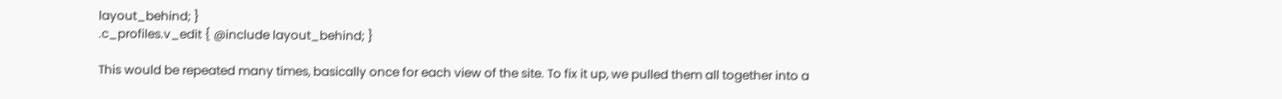layout_behind; }
.c_profiles.v_edit { @include layout_behind; }

This would be repeated many times, basically once for each view of the site. To fix it up, we pulled them all together into a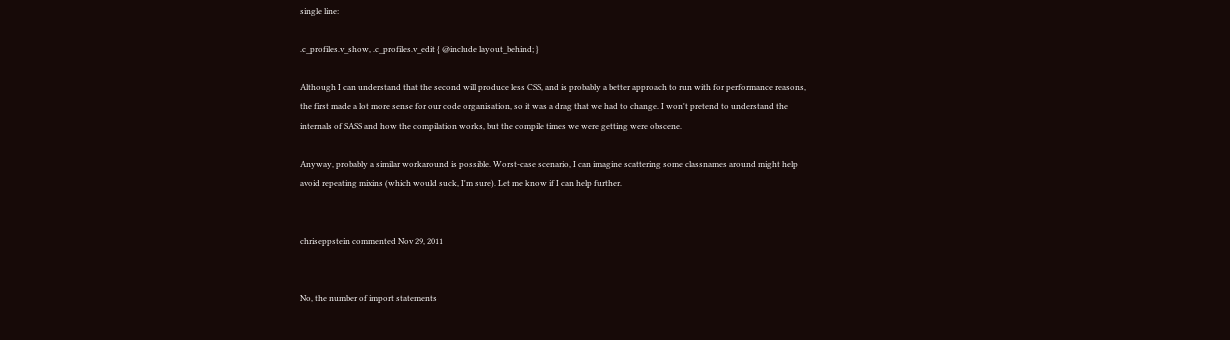single line:

.c_profiles.v_show, .c_profiles.v_edit { @include layout_behind; }

Although I can understand that the second will produce less CSS, and is probably a better approach to run with for performance reasons, the first made a lot more sense for our code organisation, so it was a drag that we had to change. I won't pretend to understand the internals of SASS and how the compilation works, but the compile times we were getting were obscene.

Anyway, probably a similar workaround is possible. Worst-case scenario, I can imagine scattering some classnames around might help avoid repeating mixins (which would suck, I'm sure). Let me know if I can help further.


chriseppstein commented Nov 29, 2011


No, the number of import statements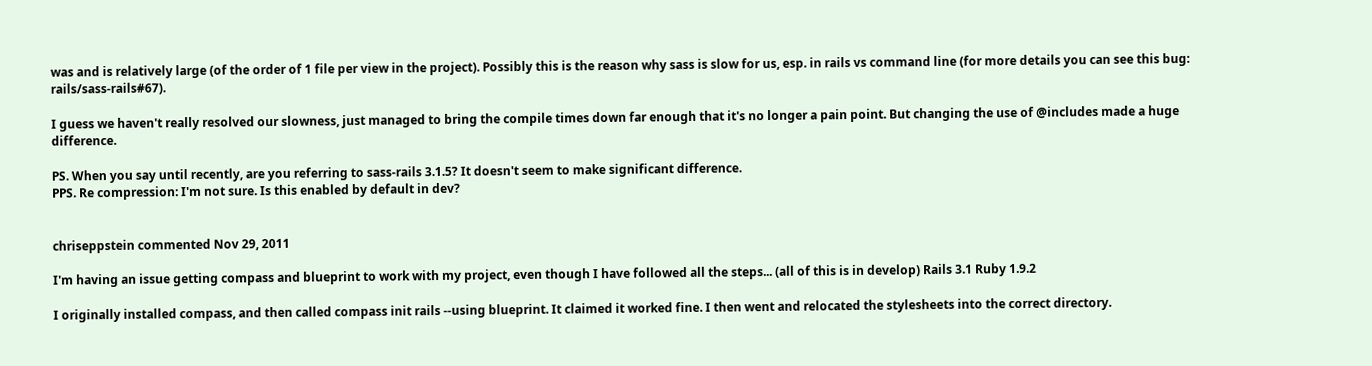was and is relatively large (of the order of 1 file per view in the project). Possibly this is the reason why sass is slow for us, esp. in rails vs command line (for more details you can see this bug: rails/sass-rails#67).

I guess we haven't really resolved our slowness, just managed to bring the compile times down far enough that it's no longer a pain point. But changing the use of @includes made a huge difference.

PS. When you say until recently, are you referring to sass-rails 3.1.5? It doesn't seem to make significant difference.
PPS. Re compression: I'm not sure. Is this enabled by default in dev?


chriseppstein commented Nov 29, 2011

I'm having an issue getting compass and blueprint to work with my project, even though I have followed all the steps... (all of this is in develop) Rails 3.1 Ruby 1.9.2

I originally installed compass, and then called compass init rails --using blueprint. It claimed it worked fine. I then went and relocated the stylesheets into the correct directory.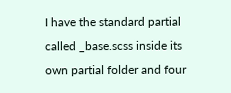I have the standard partial called _base.scss inside its own partial folder and four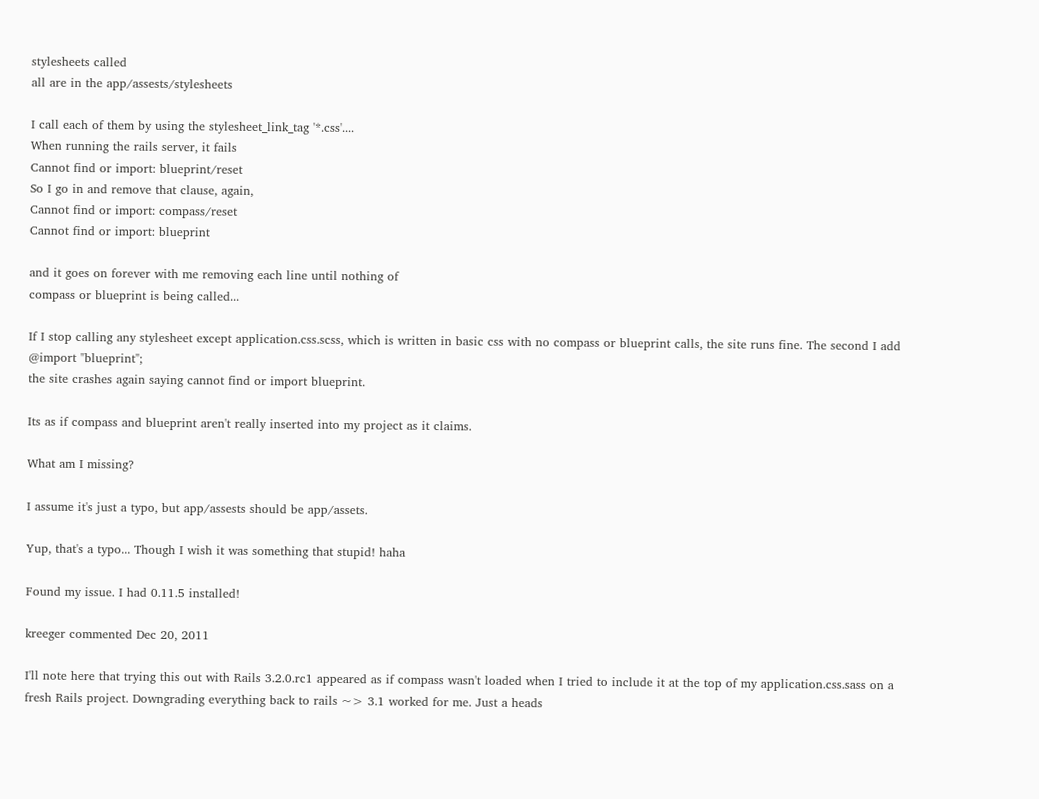stylesheets called
all are in the app/assests/stylesheets

I call each of them by using the stylesheet_link_tag '*.css'....
When running the rails server, it fails
Cannot find or import: blueprint/reset
So I go in and remove that clause, again,
Cannot find or import: compass/reset
Cannot find or import: blueprint

and it goes on forever with me removing each line until nothing of
compass or blueprint is being called...

If I stop calling any stylesheet except application.css.scss, which is written in basic css with no compass or blueprint calls, the site runs fine. The second I add @import "blueprint";
the site crashes again saying cannot find or import blueprint.

Its as if compass and blueprint aren't really inserted into my project as it claims.

What am I missing?

I assume it's just a typo, but app/assests should be app/assets.

Yup, that's a typo... Though I wish it was something that stupid! haha

Found my issue. I had 0.11.5 installed!

kreeger commented Dec 20, 2011

I'll note here that trying this out with Rails 3.2.0.rc1 appeared as if compass wasn't loaded when I tried to include it at the top of my application.css.sass on a fresh Rails project. Downgrading everything back to rails ~> 3.1 worked for me. Just a heads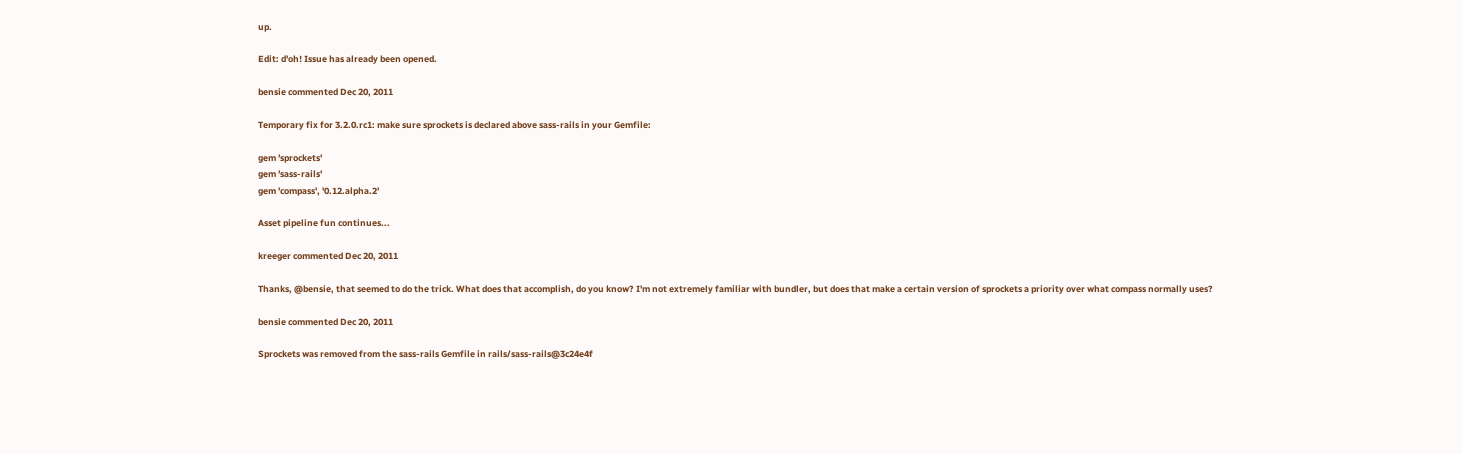up.

Edit: d'oh! Issue has already been opened.

bensie commented Dec 20, 2011

Temporary fix for 3.2.0.rc1: make sure sprockets is declared above sass-rails in your Gemfile:

gem 'sprockets'
gem 'sass-rails'
gem 'compass', '0.12.alpha.2'

Asset pipeline fun continues...

kreeger commented Dec 20, 2011

Thanks, @bensie, that seemed to do the trick. What does that accomplish, do you know? I'm not extremely familiar with bundler, but does that make a certain version of sprockets a priority over what compass normally uses?

bensie commented Dec 20, 2011

Sprockets was removed from the sass-rails Gemfile in rails/sass-rails@3c24e4f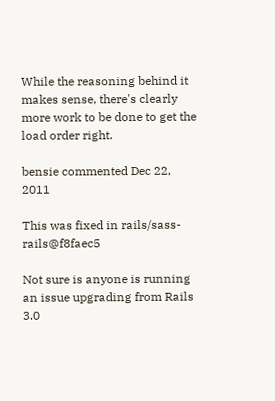While the reasoning behind it makes sense, there's clearly more work to be done to get the load order right.

bensie commented Dec 22, 2011

This was fixed in rails/sass-rails@f8faec5

Not sure is anyone is running an issue upgrading from Rails 3.0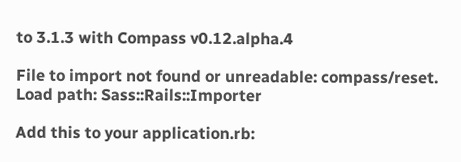to 3.1.3 with Compass v0.12.alpha.4

File to import not found or unreadable: compass/reset.
Load path: Sass::Rails::Importer

Add this to your application.rb: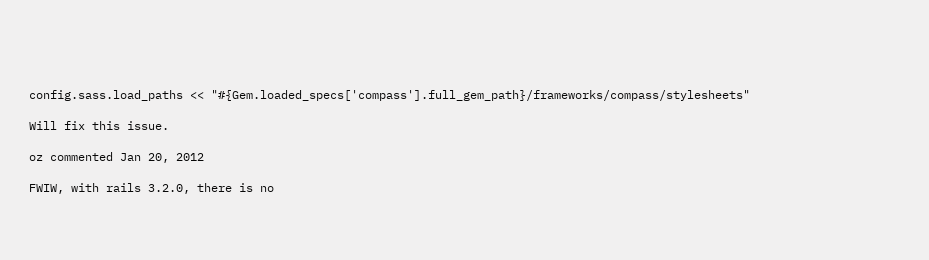config.sass.load_paths << "#{Gem.loaded_specs['compass'].full_gem_path}/frameworks/compass/stylesheets"

Will fix this issue.

oz commented Jan 20, 2012

FWIW, with rails 3.2.0, there is no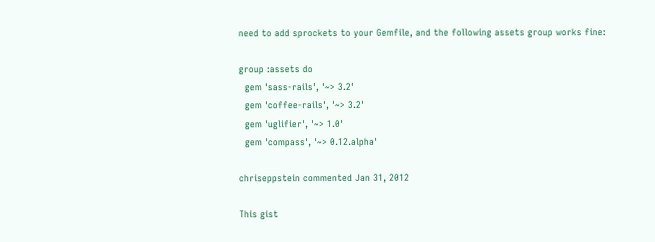need to add sprockets to your Gemfile, and the following assets group works fine:

group :assets do
  gem 'sass-rails', '~> 3.2'
  gem 'coffee-rails', '~> 3.2'
  gem 'uglifier', '~> 1.0'
  gem 'compass', '~> 0.12.alpha'

chriseppstein commented Jan 31, 2012

This gist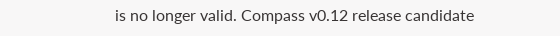is no longer valid. Compass v0.12 release candidate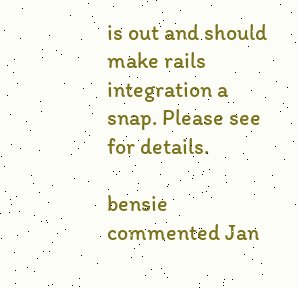is out and should make rails integration a snap. Please see for details.

bensie commented Jan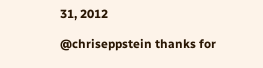31, 2012

@chriseppstein thanks for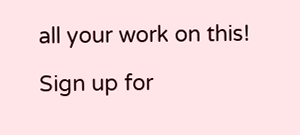all your work on this!

Sign up for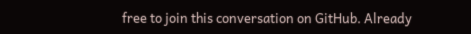free to join this conversation on GitHub. Already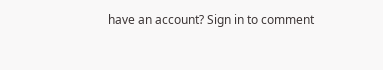have an account? Sign in to comment